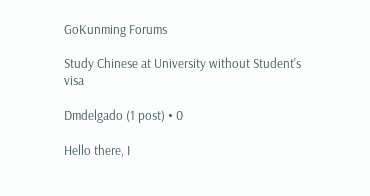GoKunming Forums

Study Chinese at University without Student's visa

Dmdelgado (1 post) • 0

Hello there, I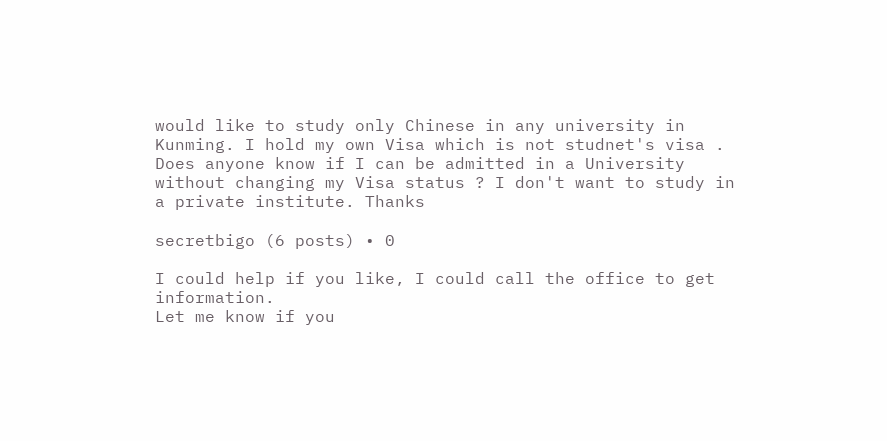would like to study only Chinese in any university in Kunming. I hold my own Visa which is not studnet's visa . Does anyone know if I can be admitted in a University without changing my Visa status ? I don't want to study in a private institute. Thanks

secretbigo (6 posts) • 0

I could help if you like, I could call the office to get information.
Let me know if you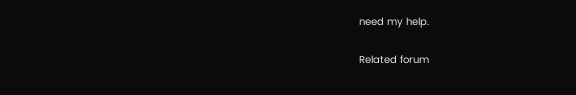need my help.

Related forum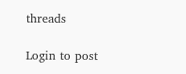threads

Login to post